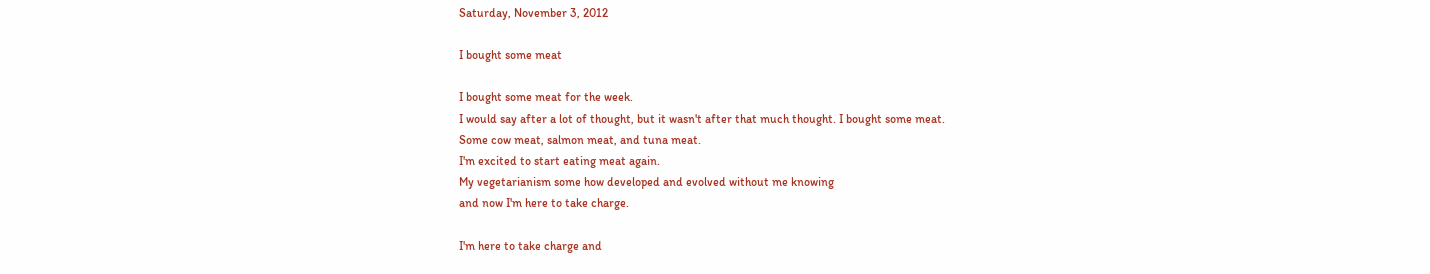Saturday, November 3, 2012

I bought some meat

I bought some meat for the week.
I would say after a lot of thought, but it wasn't after that much thought. I bought some meat.
Some cow meat, salmon meat, and tuna meat.
I'm excited to start eating meat again.
My vegetarianism some how developed and evolved without me knowing
and now I'm here to take charge.

I'm here to take charge and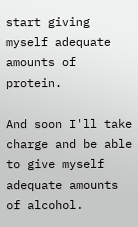start giving myself adequate amounts of protein.

And soon I'll take charge and be able to give myself adequate amounts of alcohol.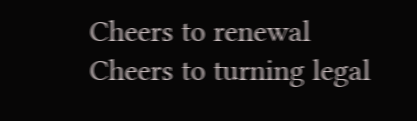Cheers to renewal
Cheers to turning legal